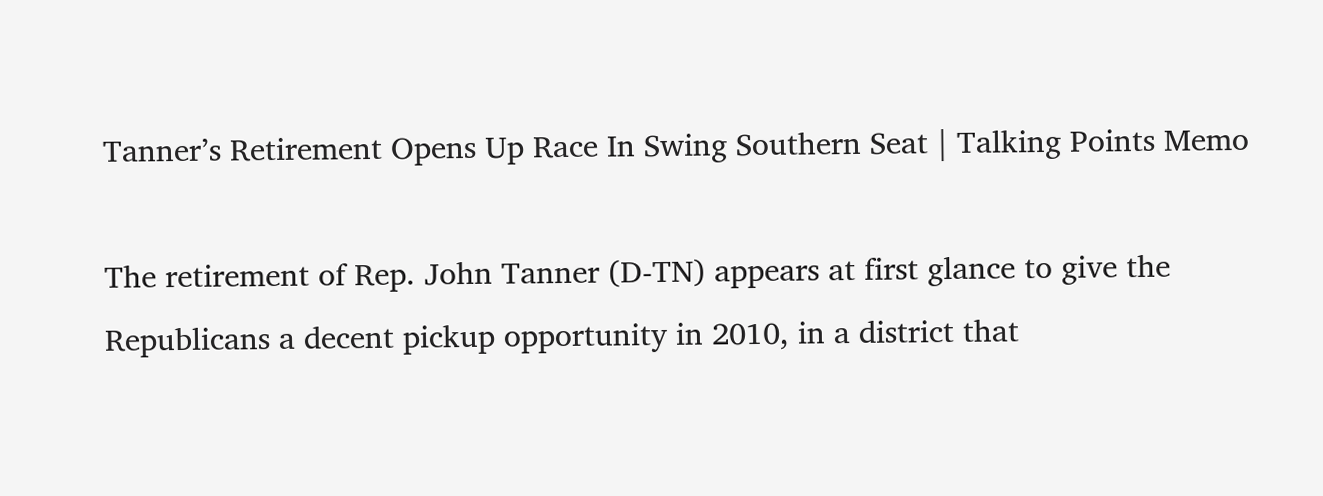Tanner’s Retirement Opens Up Race In Swing Southern Seat | Talking Points Memo

The retirement of Rep. John Tanner (D-TN) appears at first glance to give the Republicans a decent pickup opportunity in 2010, in a district that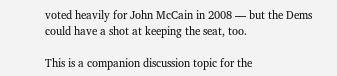voted heavily for John McCain in 2008 — but the Dems could have a shot at keeping the seat, too.

This is a companion discussion topic for the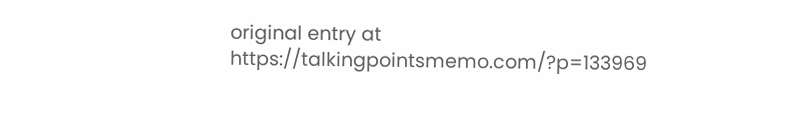original entry at https://talkingpointsmemo.com/?p=133969